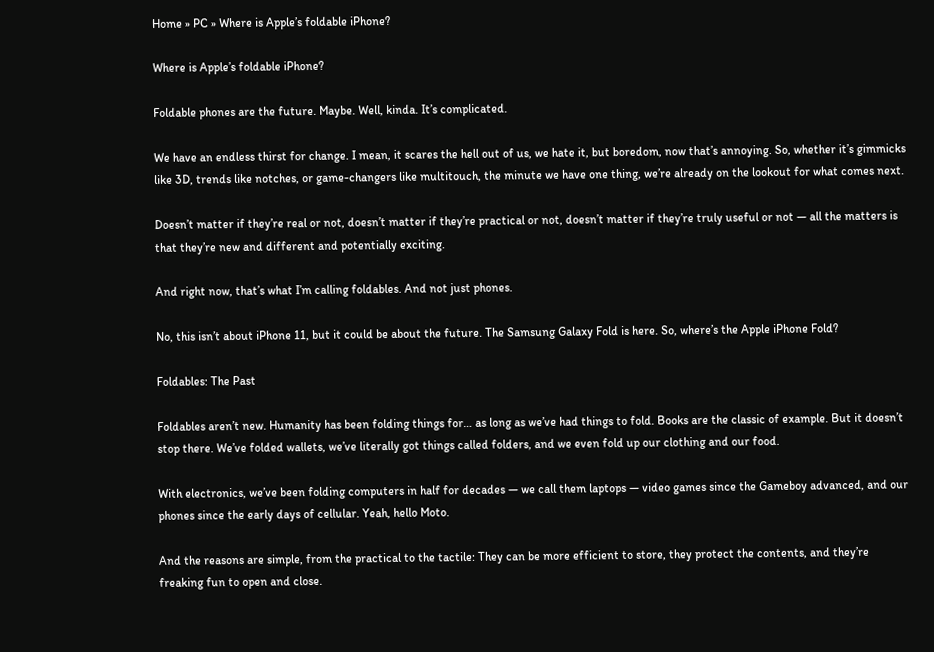Home » PC » Where is Apple’s foldable iPhone?

Where is Apple’s foldable iPhone?

Foldable phones are the future. Maybe. Well, kinda. It’s complicated.

We have an endless thirst for change. I mean, it scares the hell out of us, we hate it, but boredom, now that’s annoying. So, whether it’s gimmicks like 3D, trends like notches, or game-changers like multitouch, the minute we have one thing, we’re already on the lookout for what comes next.

Doesn’t matter if they’re real or not, doesn’t matter if they’re practical or not, doesn’t matter if they’re truly useful or not — all the matters is that they’re new and different and potentially exciting.

And right now, that’s what I’m calling foldables. And not just phones.

No, this isn’t about iPhone 11, but it could be about the future. The Samsung Galaxy Fold is here. So, where’s the Apple iPhone Fold?

Foldables: The Past

Foldables aren’t new. Humanity has been folding things for… as long as we’ve had things to fold. Books are the classic of example. But it doesn’t stop there. We’ve folded wallets, we’ve literally got things called folders, and we even fold up our clothing and our food.

With electronics, we’ve been folding computers in half for decades — we call them laptops — video games since the Gameboy advanced, and our phones since the early days of cellular. Yeah, hello Moto.

And the reasons are simple, from the practical to the tactile: They can be more efficient to store, they protect the contents, and they’re freaking fun to open and close.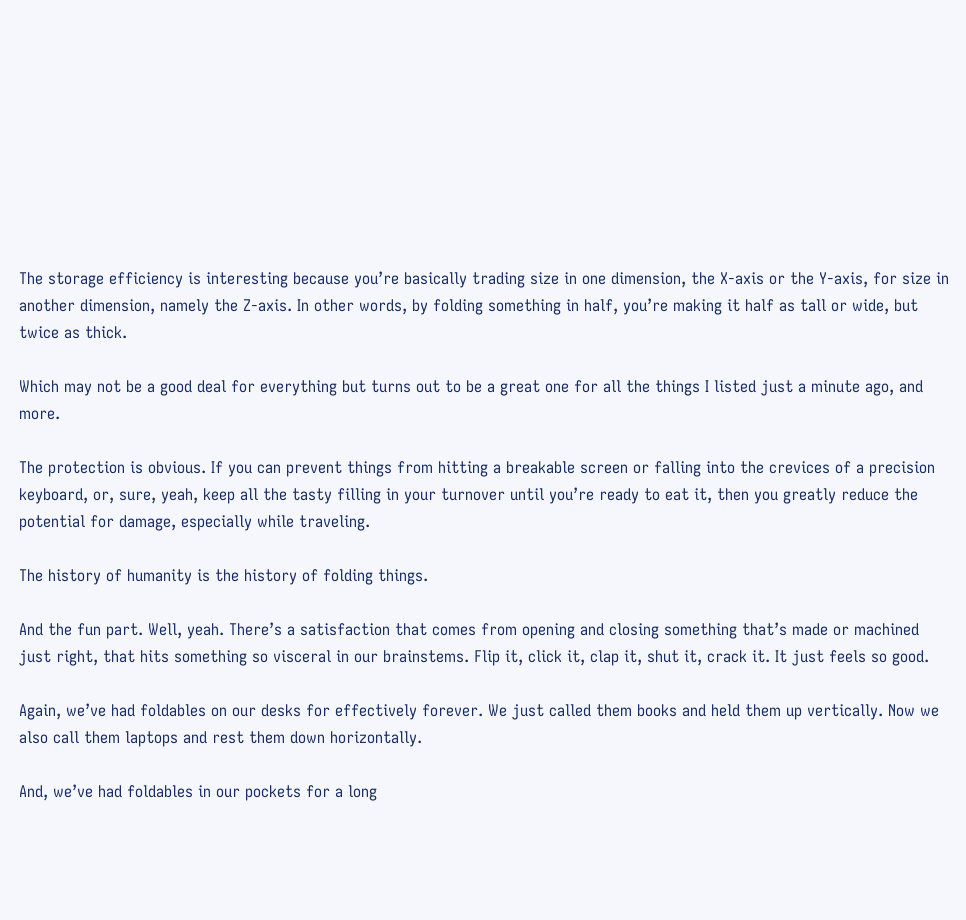The storage efficiency is interesting because you’re basically trading size in one dimension, the X-axis or the Y-axis, for size in another dimension, namely the Z-axis. In other words, by folding something in half, you’re making it half as tall or wide, but twice as thick.

Which may not be a good deal for everything but turns out to be a great one for all the things I listed just a minute ago, and more.

The protection is obvious. If you can prevent things from hitting a breakable screen or falling into the crevices of a precision keyboard, or, sure, yeah, keep all the tasty filling in your turnover until you’re ready to eat it, then you greatly reduce the potential for damage, especially while traveling.

The history of humanity is the history of folding things.

And the fun part. Well, yeah. There’s a satisfaction that comes from opening and closing something that’s made or machined just right, that hits something so visceral in our brainstems. Flip it, click it, clap it, shut it, crack it. It just feels so good.

Again, we’ve had foldables on our desks for effectively forever. We just called them books and held them up vertically. Now we also call them laptops and rest them down horizontally.

And, we’ve had foldables in our pockets for a long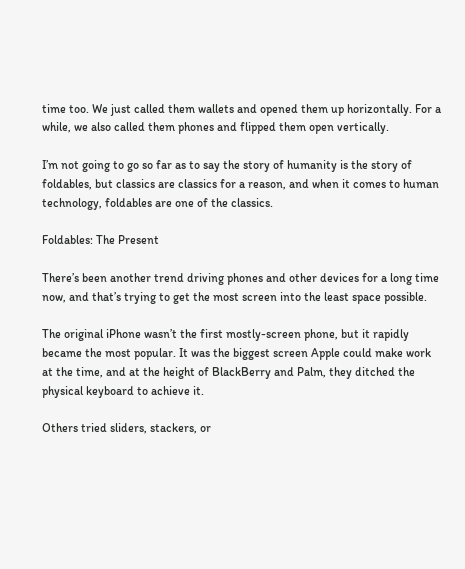time too. We just called them wallets and opened them up horizontally. For a while, we also called them phones and flipped them open vertically.

I’m not going to go so far as to say the story of humanity is the story of foldables, but classics are classics for a reason, and when it comes to human technology, foldables are one of the classics.

Foldables: The Present

There’s been another trend driving phones and other devices for a long time now, and that’s trying to get the most screen into the least space possible.

The original iPhone wasn’t the first mostly-screen phone, but it rapidly became the most popular. It was the biggest screen Apple could make work at the time, and at the height of BlackBerry and Palm, they ditched the physical keyboard to achieve it.

Others tried sliders, stackers, or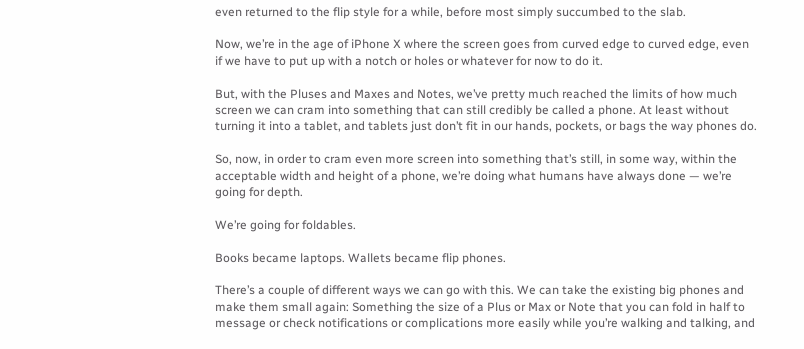even returned to the flip style for a while, before most simply succumbed to the slab.

Now, we’re in the age of iPhone X where the screen goes from curved edge to curved edge, even if we have to put up with a notch or holes or whatever for now to do it.

But, with the Pluses and Maxes and Notes, we’ve pretty much reached the limits of how much screen we can cram into something that can still credibly be called a phone. At least without turning it into a tablet, and tablets just don’t fit in our hands, pockets, or bags the way phones do.

So, now, in order to cram even more screen into something that’s still, in some way, within the acceptable width and height of a phone, we’re doing what humans have always done — we’re going for depth.

We’re going for foldables.

Books became laptops. Wallets became flip phones.

There’s a couple of different ways we can go with this. We can take the existing big phones and make them small again: Something the size of a Plus or Max or Note that you can fold in half to message or check notifications or complications more easily while you’re walking and talking, and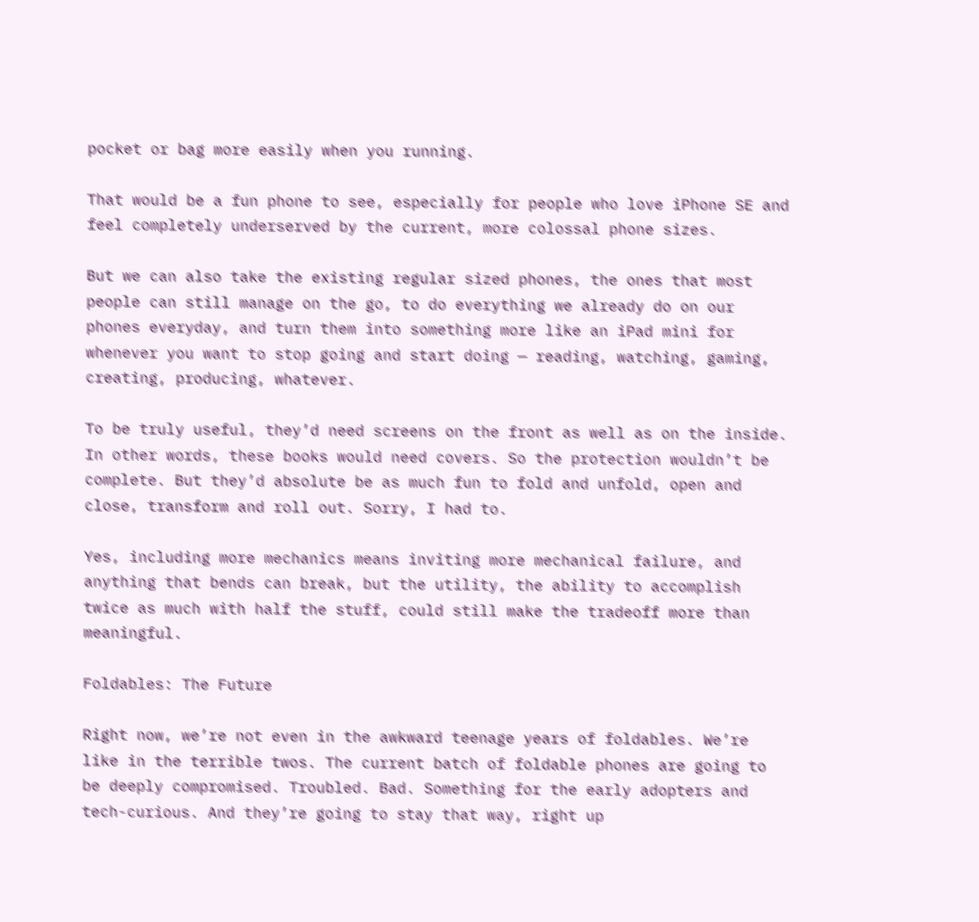pocket or bag more easily when you running.

That would be a fun phone to see, especially for people who love iPhone SE and feel completely underserved by the current, more colossal phone sizes.

But we can also take the existing regular sized phones, the ones that most people can still manage on the go, to do everything we already do on our phones everyday, and turn them into something more like an iPad mini for whenever you want to stop going and start doing — reading, watching, gaming, creating, producing, whatever.

To be truly useful, they’d need screens on the front as well as on the inside. In other words, these books would need covers. So the protection wouldn’t be complete. But they’d absolute be as much fun to fold and unfold, open and close, transform and roll out. Sorry, I had to.

Yes, including more mechanics means inviting more mechanical failure, and anything that bends can break, but the utility, the ability to accomplish twice as much with half the stuff, could still make the tradeoff more than meaningful.

Foldables: The Future

Right now, we’re not even in the awkward teenage years of foldables. We’re like in the terrible twos. The current batch of foldable phones are going to be deeply compromised. Troubled. Bad. Something for the early adopters and tech-curious. And they’re going to stay that way, right up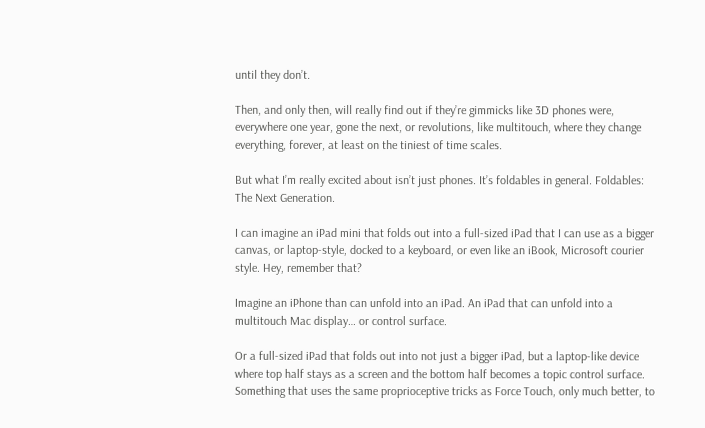until they don’t.

Then, and only then, will really find out if they’re gimmicks like 3D phones were, everywhere one year, gone the next, or revolutions, like multitouch, where they change everything, forever, at least on the tiniest of time scales.

But what I’m really excited about isn’t just phones. It’s foldables in general. Foldables: The Next Generation.

I can imagine an iPad mini that folds out into a full-sized iPad that I can use as a bigger canvas, or laptop-style, docked to a keyboard, or even like an iBook, Microsoft courier style. Hey, remember that?

Imagine an iPhone than can unfold into an iPad. An iPad that can unfold into a multitouch Mac display… or control surface.

Or a full-sized iPad that folds out into not just a bigger iPad, but a laptop-like device where top half stays as a screen and the bottom half becomes a topic control surface. Something that uses the same proprioceptive tricks as Force Touch, only much better, to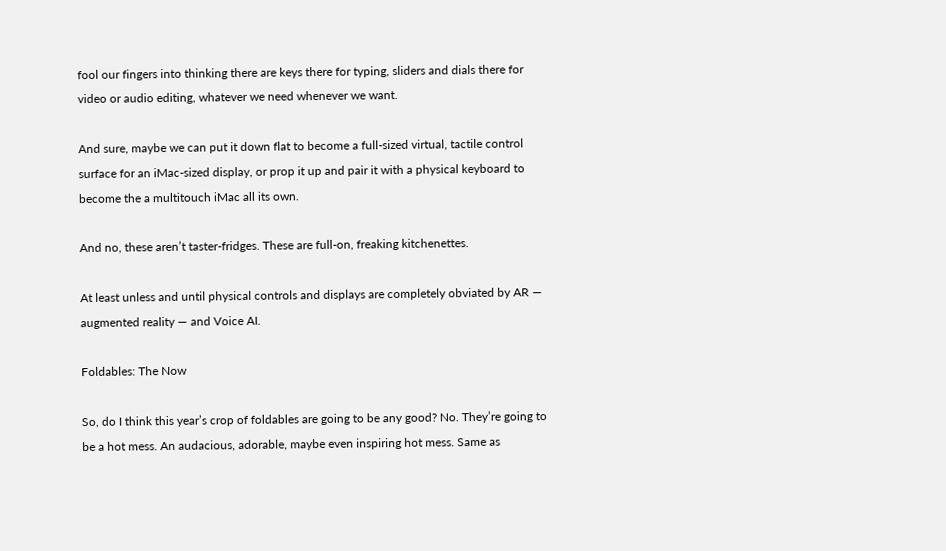fool our fingers into thinking there are keys there for typing, sliders and dials there for video or audio editing, whatever we need whenever we want.

And sure, maybe we can put it down flat to become a full-sized virtual, tactile control surface for an iMac-sized display, or prop it up and pair it with a physical keyboard to become the a multitouch iMac all its own.

And no, these aren’t taster-fridges. These are full-on, freaking kitchenettes.

At least unless and until physical controls and displays are completely obviated by AR — augmented reality — and Voice AI.

Foldables: The Now

So, do I think this year’s crop of foldables are going to be any good? No. They’re going to be a hot mess. An audacious, adorable, maybe even inspiring hot mess. Same as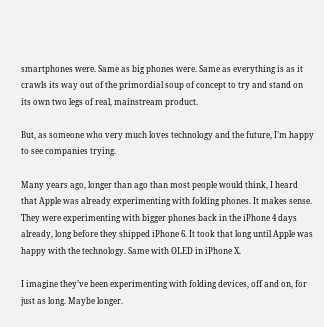smartphones were. Same as big phones were. Same as everything is as it crawls its way out of the primordial soup of concept to try and stand on its own two legs of real, mainstream product.

But, as someone who very much loves technology and the future, I’m happy to see companies trying.

Many years ago, longer than ago than most people would think, I heard that Apple was already experimenting with folding phones. It makes sense. They were experimenting with bigger phones back in the iPhone 4 days already, long before they shipped iPhone 6. It took that long until Apple was happy with the technology. Same with OLED in iPhone X.

I imagine they’ve been experimenting with folding devices, off and on, for just as long. Maybe longer.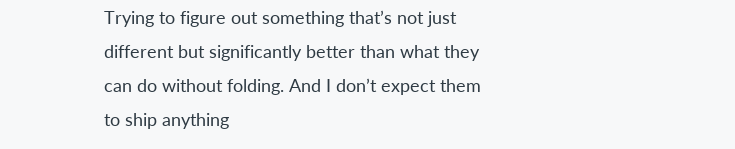Trying to figure out something that’s not just different but significantly better than what they can do without folding. And I don’t expect them to ship anything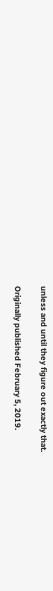unless and until they figure out exactly that.

Originally published February 5, 2019.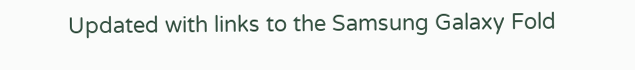Updated with links to the Samsung Galaxy Fold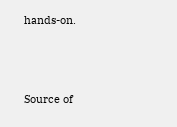hands-on.



Source of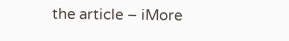the article – iMore